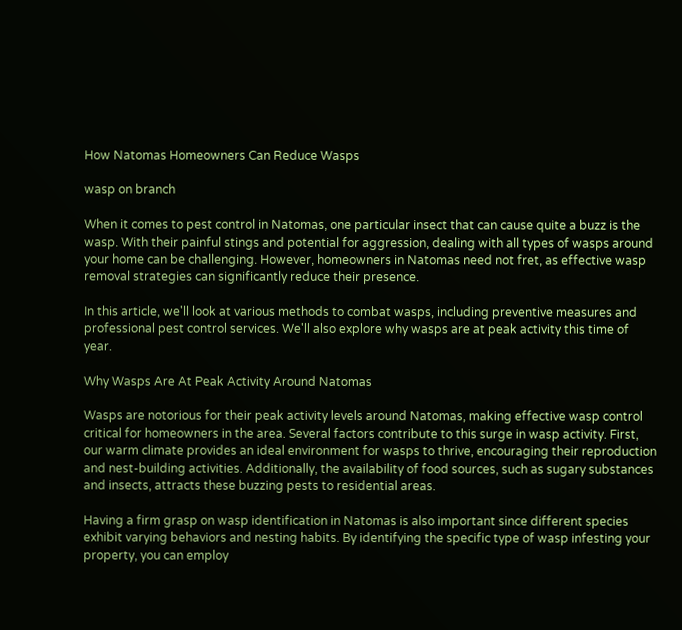How Natomas Homeowners Can Reduce Wasps

wasp on branch

When it comes to pest control in Natomas, one particular insect that can cause quite a buzz is the wasp. With their painful stings and potential for aggression, dealing with all types of wasps around your home can be challenging. However, homeowners in Natomas need not fret, as effective wasp removal strategies can significantly reduce their presence.

In this article, we'll look at various methods to combat wasps, including preventive measures and professional pest control services. We'll also explore why wasps are at peak activity this time of year.

Why Wasps Are At Peak Activity Around Natomas

Wasps are notorious for their peak activity levels around Natomas, making effective wasp control critical for homeowners in the area. Several factors contribute to this surge in wasp activity. First, our warm climate provides an ideal environment for wasps to thrive, encouraging their reproduction and nest-building activities. Additionally, the availability of food sources, such as sugary substances and insects, attracts these buzzing pests to residential areas.

Having a firm grasp on wasp identification in Natomas is also important since different species exhibit varying behaviors and nesting habits. By identifying the specific type of wasp infesting your property, you can employ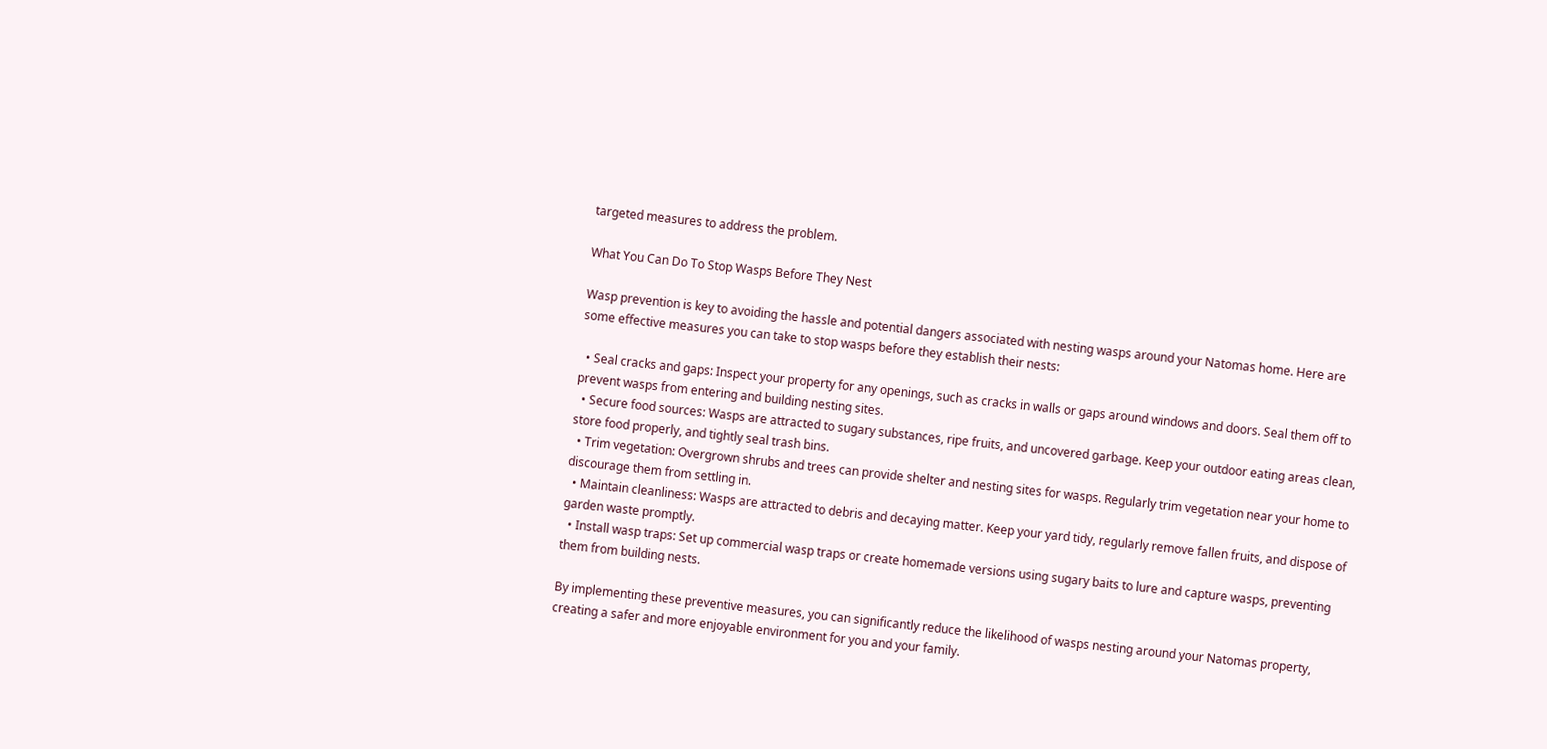targeted measures to address the problem.

What You Can Do To Stop Wasps Before They Nest

Wasp prevention is key to avoiding the hassle and potential dangers associated with nesting wasps around your Natomas home. Here are some effective measures you can take to stop wasps before they establish their nests:

  • Seal cracks and gaps: Inspect your property for any openings, such as cracks in walls or gaps around windows and doors. Seal them off to prevent wasps from entering and building nesting sites.
  • Secure food sources: Wasps are attracted to sugary substances, ripe fruits, and uncovered garbage. Keep your outdoor eating areas clean, store food properly, and tightly seal trash bins.
  • Trim vegetation: Overgrown shrubs and trees can provide shelter and nesting sites for wasps. Regularly trim vegetation near your home to discourage them from settling in.
  • Maintain cleanliness: Wasps are attracted to debris and decaying matter. Keep your yard tidy, regularly remove fallen fruits, and dispose of garden waste promptly.
  • Install wasp traps: Set up commercial wasp traps or create homemade versions using sugary baits to lure and capture wasps, preventing them from building nests.

By implementing these preventive measures, you can significantly reduce the likelihood of wasps nesting around your Natomas property, creating a safer and more enjoyable environment for you and your family.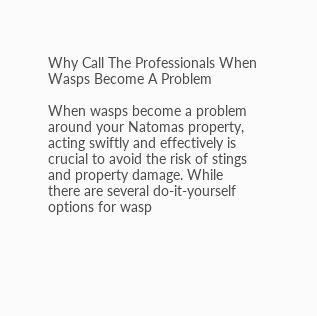Why Call The Professionals When Wasps Become A Problem

When wasps become a problem around your Natomas property, acting swiftly and effectively is crucial to avoid the risk of stings and property damage. While there are several do-it-yourself options for wasp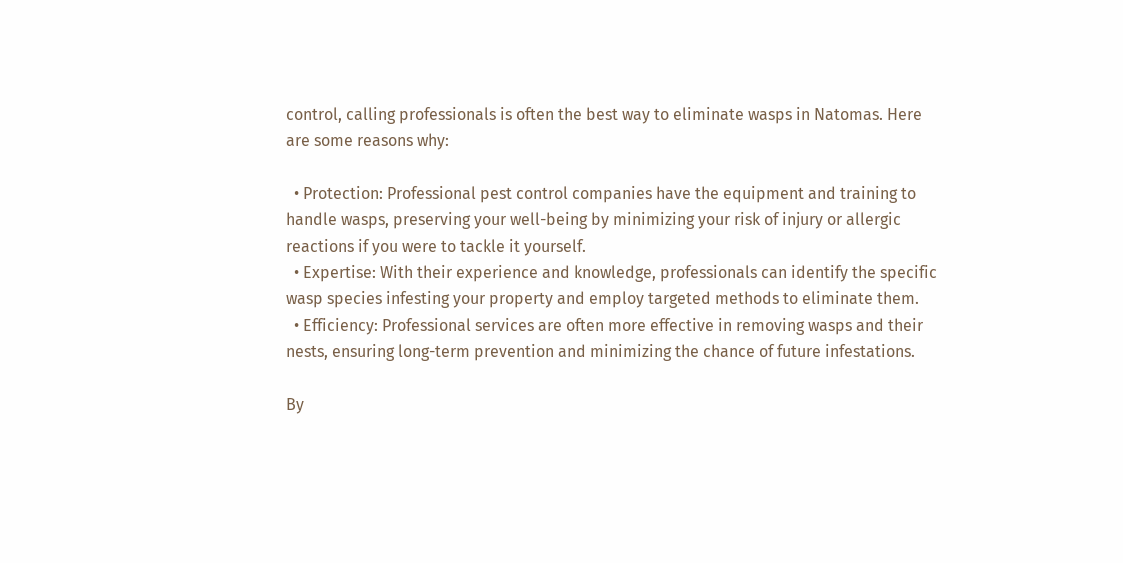control, calling professionals is often the best way to eliminate wasps in Natomas. Here are some reasons why:

  • Protection: Professional pest control companies have the equipment and training to handle wasps, preserving your well-being by minimizing your risk of injury or allergic reactions if you were to tackle it yourself.
  • Expertise: With their experience and knowledge, professionals can identify the specific wasp species infesting your property and employ targeted methods to eliminate them.
  • Efficiency: Professional services are often more effective in removing wasps and their nests, ensuring long-term prevention and minimizing the chance of future infestations.

By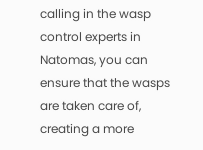calling in the wasp control experts in Natomas, you can ensure that the wasps are taken care of, creating a more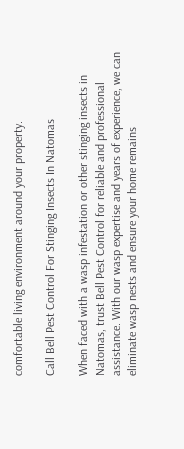comfortable living environment around your property.

Call Bell Pest Control For Stinging Insects In Natomas

When faced with a wasp infestation or other stinging insects in Natomas, trust Bell Pest Control for reliable and professional assistance. With our wasp expertise and years of experience, we can eliminate wasp nests and ensure your home remains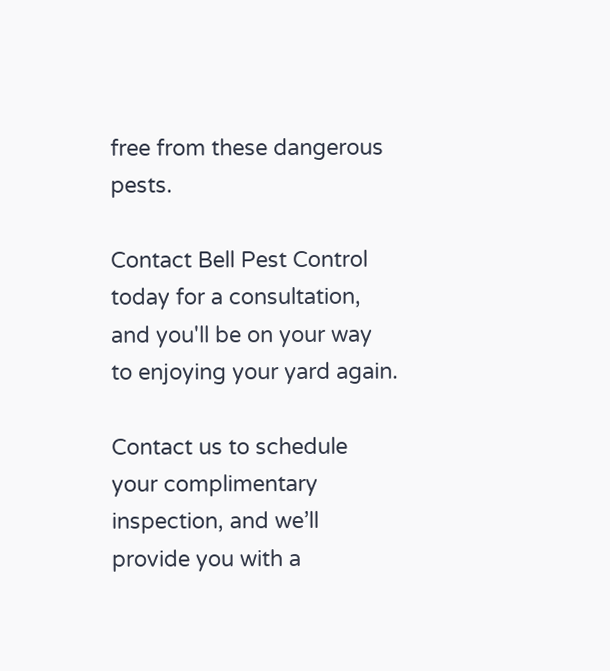free from these dangerous pests.

Contact Bell Pest Control today for a consultation, and you'll be on your way to enjoying your yard again.

Contact us to schedule your complimentary inspection, and we’ll provide you with a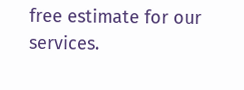free estimate for our services.